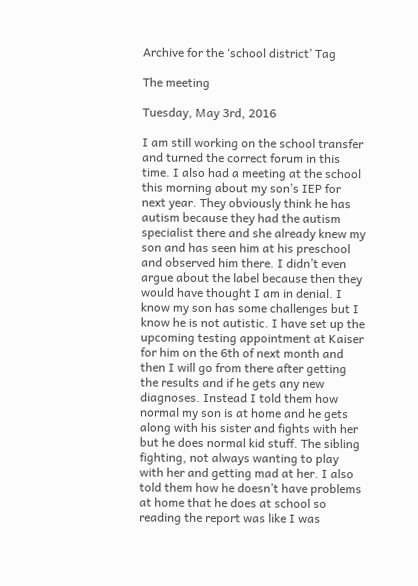Archive for the ‘school district’ Tag

The meeting

Tuesday, May 3rd, 2016

I am still working on the school transfer and turned the correct forum in this time. I also had a meeting at the school this morning about my son’s IEP for next year. They obviously think he has autism because they had the autism specialist there and she already knew my son and has seen him at his preschool and observed him there. I didn’t even argue about the label because then they would have thought I am in denial. I know my son has some challenges but I know he is not autistic. I have set up the upcoming testing appointment at Kaiser for him on the 6th of next month and then I will go from there after getting the results and if he gets any new diagnoses. Instead I told them how normal my son is at home and he gets along with his sister and fights with her but he does normal kid stuff. The sibling fighting, not always wanting to play with her and getting mad at her. I also told them how he doesn’t have problems at home that he does at school so reading the report was like I was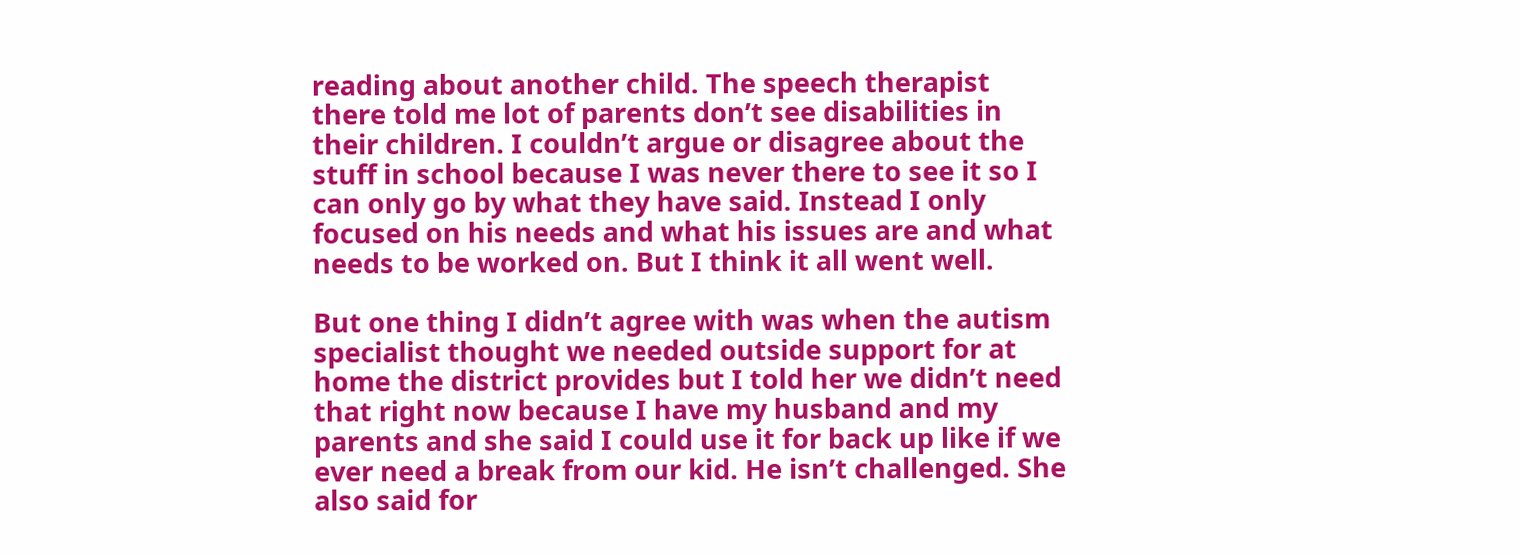reading about another child. The speech therapist there told me lot of parents don’t see disabilities in their children. I couldn’t argue or disagree about the stuff in school because I was never there to see it so I can only go by what they have said. Instead I only focused on his needs and what his issues are and what needs to be worked on. But I think it all went well.

But one thing I didn’t agree with was when the autism specialist thought we needed outside support for at home the district provides but I told her we didn’t need that right now because I have my husband and my parents and she said I could use it for back up like if we ever need a break from our kid. He isn’t challenged. She also said for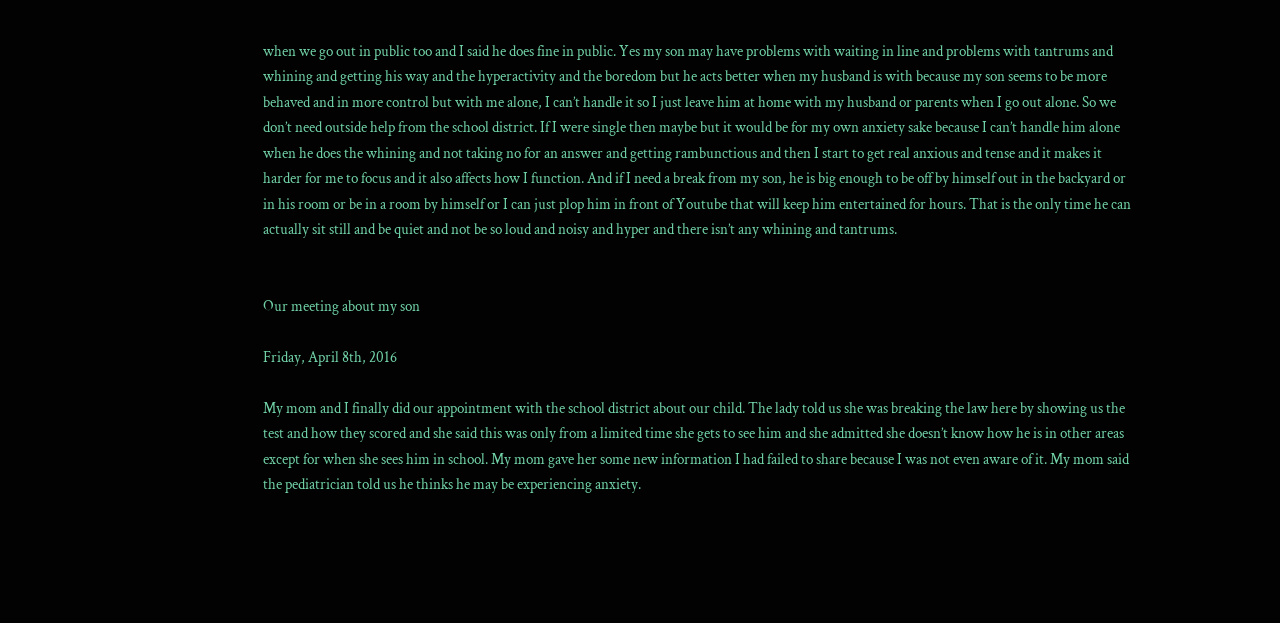when we go out in public too and I said he does fine in public. Yes my son may have problems with waiting in line and problems with tantrums and whining and getting his way and the hyperactivity and the boredom but he acts better when my husband is with because my son seems to be more behaved and in more control but with me alone, I can’t handle it so I just leave him at home with my husband or parents when I go out alone. So we don’t need outside help from the school district. If I were single then maybe but it would be for my own anxiety sake because I can’t handle him alone when he does the whining and not taking no for an answer and getting rambunctious and then I start to get real anxious and tense and it makes it harder for me to focus and it also affects how I function. And if I need a break from my son, he is big enough to be off by himself out in the backyard or in his room or be in a room by himself or I can just plop him in front of Youtube that will keep him entertained for hours. That is the only time he can actually sit still and be quiet and not be so loud and noisy and hyper and there isn’t any whining and tantrums.


Our meeting about my son

Friday, April 8th, 2016

My mom and I finally did our appointment with the school district about our child. The lady told us she was breaking the law here by showing us the test and how they scored and she said this was only from a limited time she gets to see him and she admitted she doesn’t know how he is in other areas except for when she sees him in school. My mom gave her some new information I had failed to share because I was not even aware of it. My mom said the pediatrician told us he thinks he may be experiencing anxiety.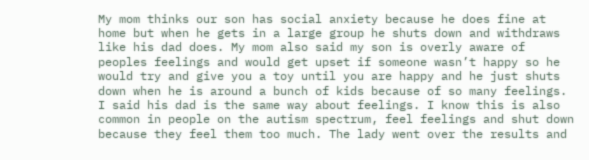My mom thinks our son has social anxiety because he does fine at home but when he gets in a large group he shuts down and withdraws like his dad does. My mom also said my son is overly aware of peoples feelings and would get upset if someone wasn’t happy so he would try and give you a toy until you are happy and he just shuts down when he is around a bunch of kids because of so many feelings. I said his dad is the same way about feelings. I know this is also common in people on the autism spectrum, feel feelings and shut down because they feel them too much. The lady went over the results and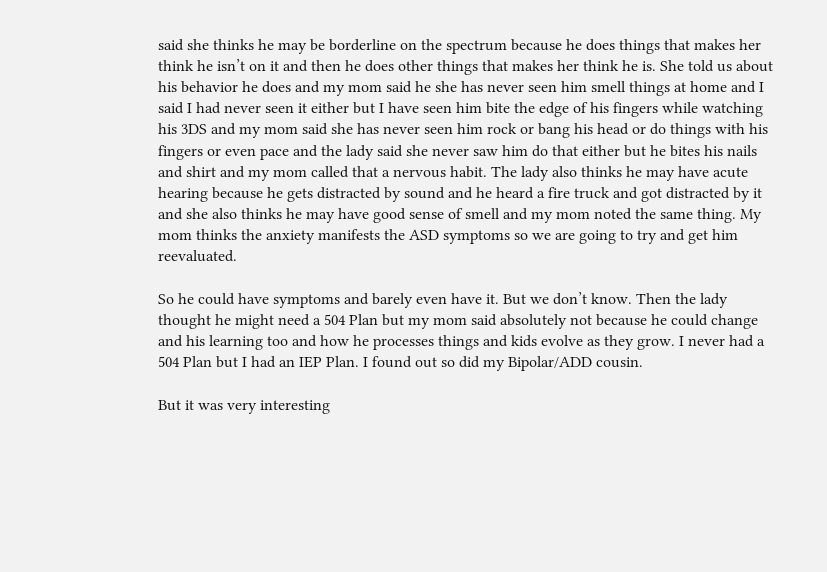said she thinks he may be borderline on the spectrum because he does things that makes her think he isn’t on it and then he does other things that makes her think he is. She told us about his behavior he does and my mom said he she has never seen him smell things at home and I said I had never seen it either but I have seen him bite the edge of his fingers while watching his 3DS and my mom said she has never seen him rock or bang his head or do things with his fingers or even pace and the lady said she never saw him do that either but he bites his nails and shirt and my mom called that a nervous habit. The lady also thinks he may have acute hearing because he gets distracted by sound and he heard a fire truck and got distracted by it and she also thinks he may have good sense of smell and my mom noted the same thing. My mom thinks the anxiety manifests the ASD symptoms so we are going to try and get him reevaluated.

So he could have symptoms and barely even have it. But we don’t know. Then the lady thought he might need a 504 Plan but my mom said absolutely not because he could change and his learning too and how he processes things and kids evolve as they grow. I never had a 504 Plan but I had an IEP Plan. I found out so did my Bipolar/ADD cousin.

But it was very interesting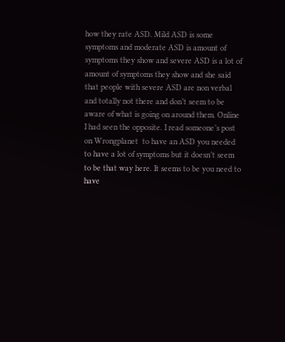how they rate ASD. Mild ASD is some symptoms and moderate ASD is amount of symptoms they show and severe ASD is a lot of amount of symptoms they show and she said that people with severe ASD are non verbal and totally not there and don’t seem to be aware of what is going on around them. Online I had seen the opposite. I read someone’s post on Wrongplanet  to have an ASD you needed to have a lot of symptoms but it doesn’t seem to be that way here. It seems to be you need to have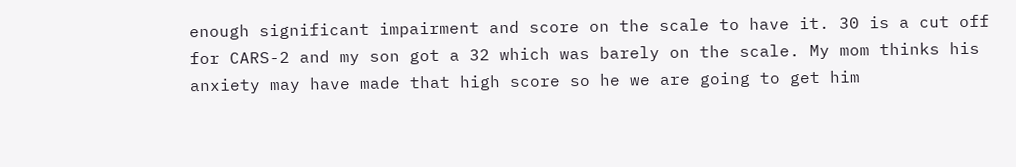enough significant impairment and score on the scale to have it. 30 is a cut off for CARS-2 and my son got a 32 which was barely on the scale. My mom thinks his anxiety may have made that high score so he we are going to get him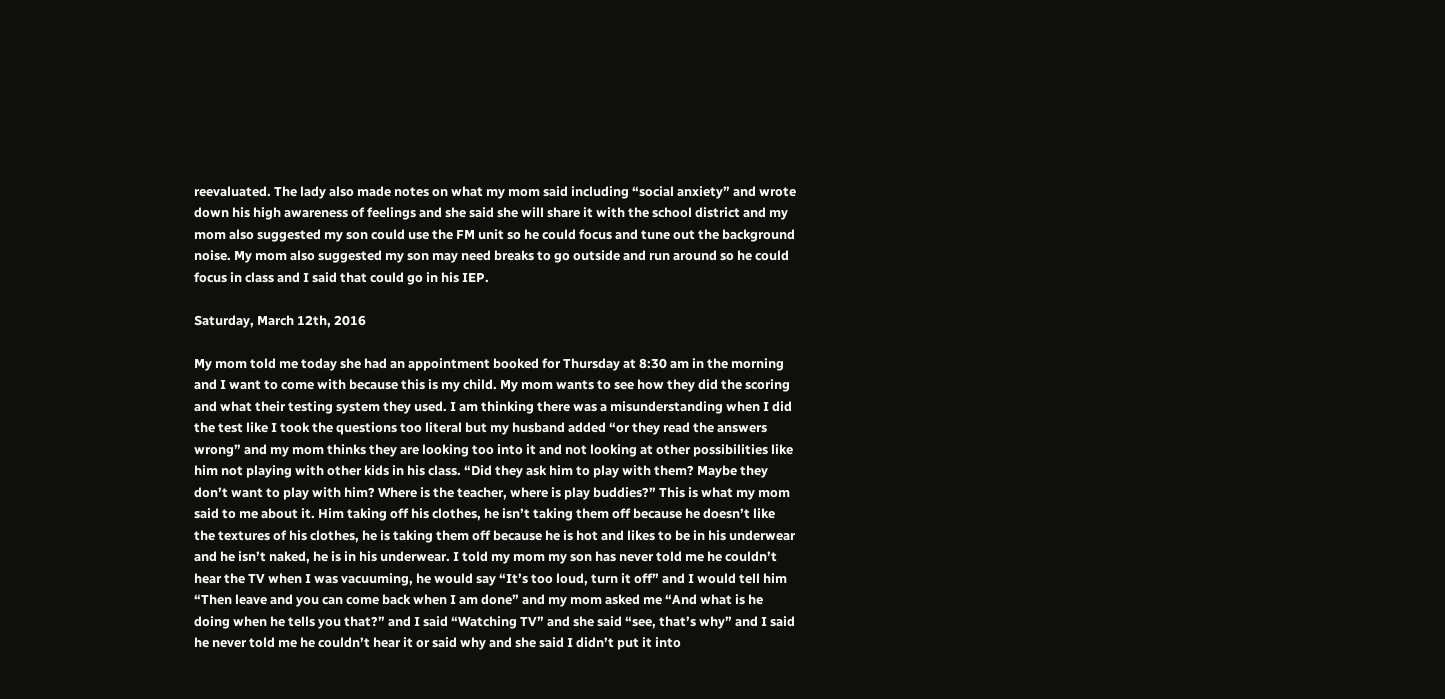reevaluated. The lady also made notes on what my mom said including “social anxiety” and wrote down his high awareness of feelings and she said she will share it with the school district and my mom also suggested my son could use the FM unit so he could focus and tune out the background noise. My mom also suggested my son may need breaks to go outside and run around so he could focus in class and I said that could go in his IEP.

Saturday, March 12th, 2016

My mom told me today she had an appointment booked for Thursday at 8:30 am in the morning and I want to come with because this is my child. My mom wants to see how they did the scoring and what their testing system they used. I am thinking there was a misunderstanding when I did the test like I took the questions too literal but my husband added “or they read the answers wrong” and my mom thinks they are looking too into it and not looking at other possibilities like him not playing with other kids in his class. “Did they ask him to play with them? Maybe they don’t want to play with him? Where is the teacher, where is play buddies?” This is what my mom said to me about it. Him taking off his clothes, he isn’t taking them off because he doesn’t like the textures of his clothes, he is taking them off because he is hot and likes to be in his underwear and he isn’t naked, he is in his underwear. I told my mom my son has never told me he couldn’t hear the TV when I was vacuuming, he would say “It’s too loud, turn it off” and I would tell him “Then leave and you can come back when I am done” and my mom asked me “And what is he doing when he tells you that?” and I said “Watching TV” and she said “see, that’s why” and I said he never told me he couldn’t hear it or said why and she said I didn’t put it into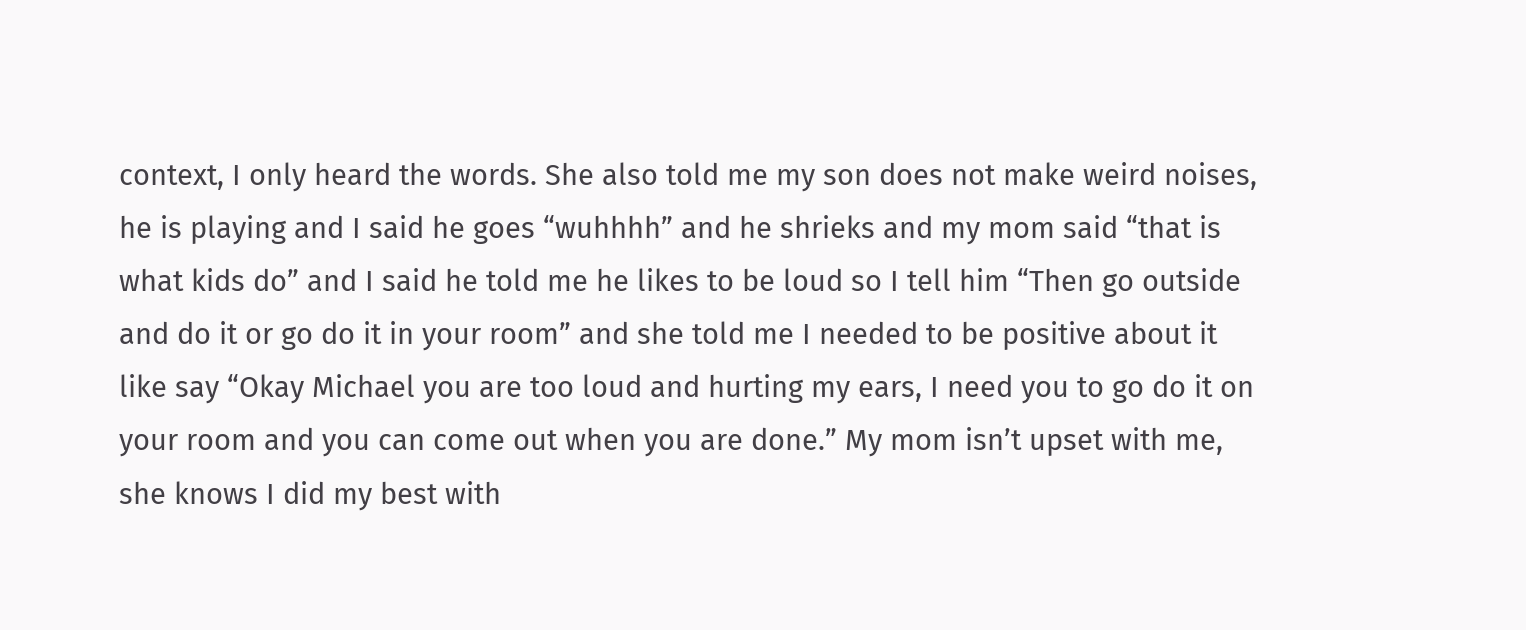context, I only heard the words. She also told me my son does not make weird noises, he is playing and I said he goes “wuhhhh” and he shrieks and my mom said “that is what kids do” and I said he told me he likes to be loud so I tell him “Then go outside and do it or go do it in your room” and she told me I needed to be positive about it like say “Okay Michael you are too loud and hurting my ears, I need you to go do it on your room and you can come out when you are done.” My mom isn’t upset with me, she knows I did my best with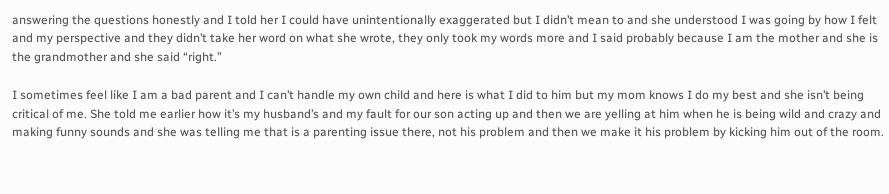answering the questions honestly and I told her I could have unintentionally exaggerated but I didn’t mean to and she understood I was going by how I felt and my perspective and they didn’t take her word on what she wrote, they only took my words more and I said probably because I am the mother and she is the grandmother and she said “right.”

I sometimes feel like I am a bad parent and I can’t handle my own child and here is what I did to him but my mom knows I do my best and she isn’t being critical of me. She told me earlier how it’s my husband’s and my fault for our son acting up and then we are yelling at him when he is being wild and crazy and making funny sounds and she was telling me that is a parenting issue there, not his problem and then we make it his problem by kicking him out of the room.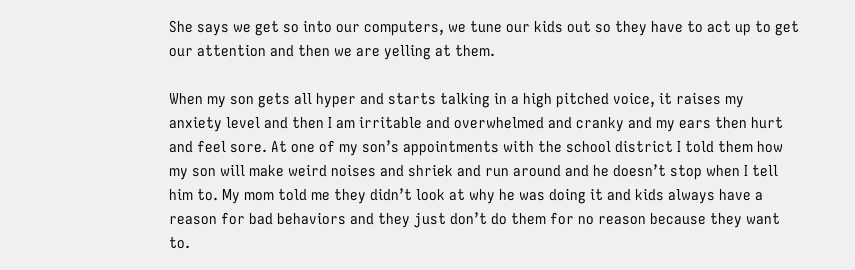She says we get so into our computers, we tune our kids out so they have to act up to get our attention and then we are yelling at them.

When my son gets all hyper and starts talking in a high pitched voice, it raises my anxiety level and then I am irritable and overwhelmed and cranky and my ears then hurt and feel sore. At one of my son’s appointments with the school district I told them how my son will make weird noises and shriek and run around and he doesn’t stop when I tell him to. My mom told me they didn’t look at why he was doing it and kids always have a reason for bad behaviors and they just don’t do them for no reason because they want to.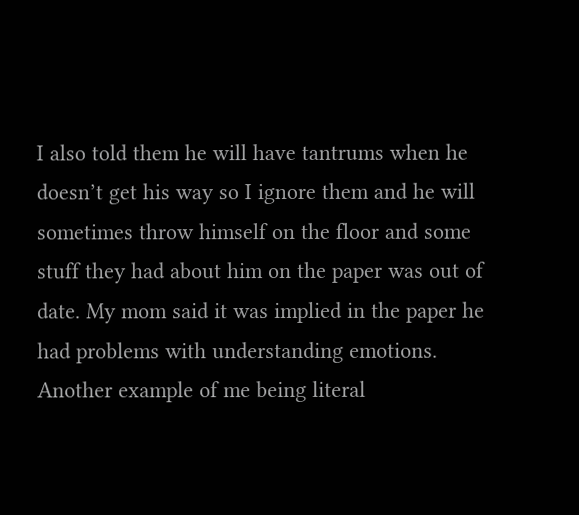I also told them he will have tantrums when he doesn’t get his way so I ignore them and he will sometimes throw himself on the floor and some stuff they had about him on the paper was out of date. My mom said it was implied in the paper he had problems with understanding emotions. Another example of me being literal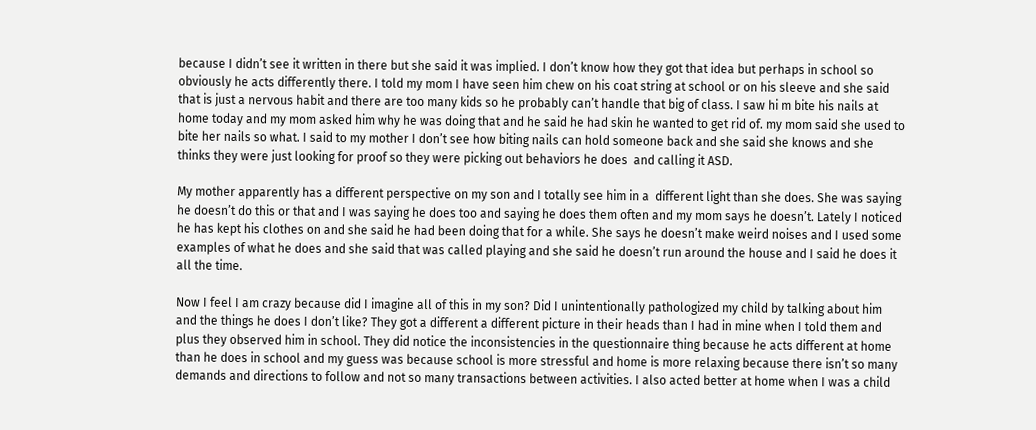because I didn’t see it written in there but she said it was implied. I don’t know how they got that idea but perhaps in school so obviously he acts differently there. I told my mom I have seen him chew on his coat string at school or on his sleeve and she said that is just a nervous habit and there are too many kids so he probably can’t handle that big of class. I saw hi m bite his nails at home today and my mom asked him why he was doing that and he said he had skin he wanted to get rid of. my mom said she used to bite her nails so what. I said to my mother I don’t see how biting nails can hold someone back and she said she knows and she thinks they were just looking for proof so they were picking out behaviors he does  and calling it ASD.

My mother apparently has a different perspective on my son and I totally see him in a  different light than she does. She was saying he doesn’t do this or that and I was saying he does too and saying he does them often and my mom says he doesn’t. Lately I noticed he has kept his clothes on and she said he had been doing that for a while. She says he doesn’t make weird noises and I used some examples of what he does and she said that was called playing and she said he doesn’t run around the house and I said he does it all the time.

Now I feel I am crazy because did I imagine all of this in my son? Did I unintentionally pathologized my child by talking about him and the things he does I don’t like? They got a different a different picture in their heads than I had in mine when I told them and plus they observed him in school. They did notice the inconsistencies in the questionnaire thing because he acts different at home than he does in school and my guess was because school is more stressful and home is more relaxing because there isn’t so many demands and directions to follow and not so many transactions between activities. I also acted better at home when I was a child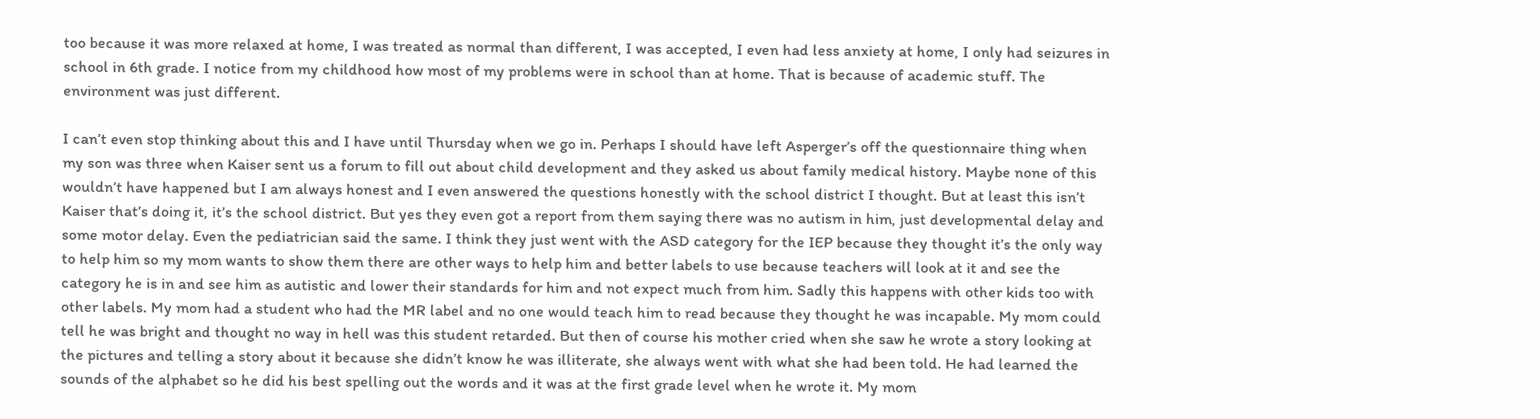too because it was more relaxed at home, I was treated as normal than different, I was accepted, I even had less anxiety at home, I only had seizures in school in 6th grade. I notice from my childhood how most of my problems were in school than at home. That is because of academic stuff. The environment was just different.

I can’t even stop thinking about this and I have until Thursday when we go in. Perhaps I should have left Asperger’s off the questionnaire thing when my son was three when Kaiser sent us a forum to fill out about child development and they asked us about family medical history. Maybe none of this wouldn’t have happened but I am always honest and I even answered the questions honestly with the school district I thought. But at least this isn’t Kaiser that’s doing it, it’s the school district. But yes they even got a report from them saying there was no autism in him, just developmental delay and some motor delay. Even the pediatrician said the same. I think they just went with the ASD category for the IEP because they thought it’s the only way to help him so my mom wants to show them there are other ways to help him and better labels to use because teachers will look at it and see the category he is in and see him as autistic and lower their standards for him and not expect much from him. Sadly this happens with other kids too with other labels. My mom had a student who had the MR label and no one would teach him to read because they thought he was incapable. My mom could tell he was bright and thought no way in hell was this student retarded. But then of course his mother cried when she saw he wrote a story looking at the pictures and telling a story about it because she didn’t know he was illiterate, she always went with what she had been told. He had learned the sounds of the alphabet so he did his best spelling out the words and it was at the first grade level when he wrote it. My mom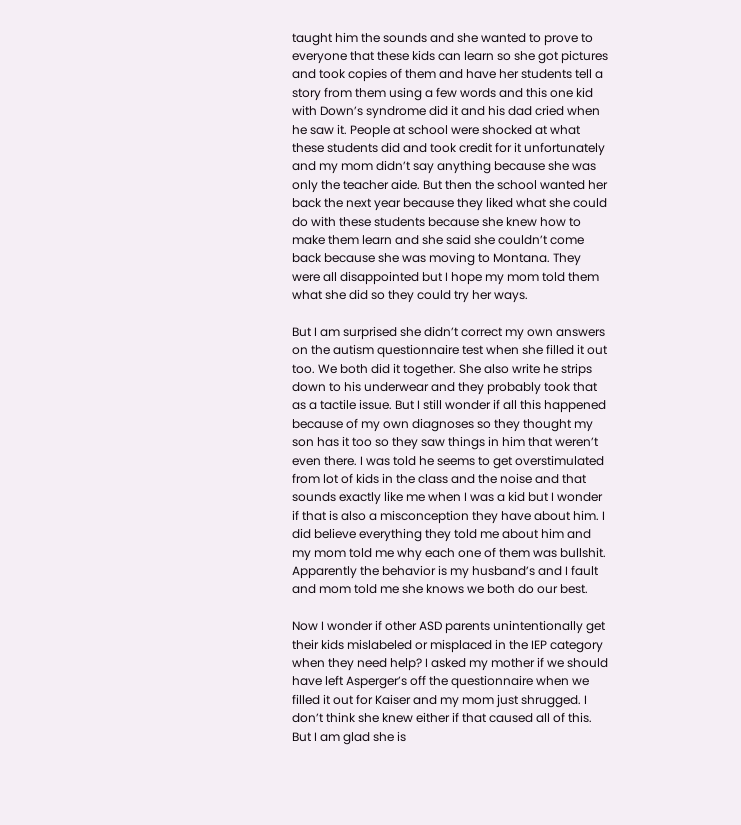taught him the sounds and she wanted to prove to everyone that these kids can learn so she got pictures and took copies of them and have her students tell a story from them using a few words and this one kid with Down’s syndrome did it and his dad cried when he saw it. People at school were shocked at what these students did and took credit for it unfortunately and my mom didn’t say anything because she was only the teacher aide. But then the school wanted her back the next year because they liked what she could do with these students because she knew how to make them learn and she said she couldn’t come back because she was moving to Montana. They were all disappointed but I hope my mom told them what she did so they could try her ways.

But I am surprised she didn’t correct my own answers on the autism questionnaire test when she filled it out too. We both did it together. She also write he strips down to his underwear and they probably took that as a tactile issue. But I still wonder if all this happened because of my own diagnoses so they thought my son has it too so they saw things in him that weren’t even there. I was told he seems to get overstimulated from lot of kids in the class and the noise and that sounds exactly like me when I was a kid but I wonder if that is also a misconception they have about him. I did believe everything they told me about him and my mom told me why each one of them was bullshit. Apparently the behavior is my husband’s and I fault and mom told me she knows we both do our best.

Now I wonder if other ASD parents unintentionally get their kids mislabeled or misplaced in the IEP category when they need help? I asked my mother if we should have left Asperger’s off the questionnaire when we filled it out for Kaiser and my mom just shrugged. I don’t think she knew either if that caused all of this. But I am glad she is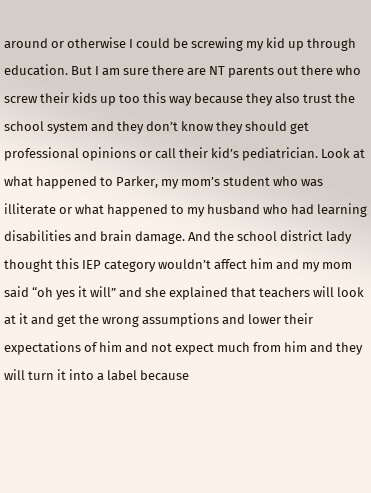around or otherwise I could be screwing my kid up through education. But I am sure there are NT parents out there who screw their kids up too this way because they also trust the school system and they don’t know they should get professional opinions or call their kid’s pediatrician. Look at what happened to Parker, my mom’s student who was illiterate or what happened to my husband who had learning disabilities and brain damage. And the school district lady thought this IEP category wouldn’t affect him and my mom said “oh yes it will” and she explained that teachers will look at it and get the wrong assumptions and lower their expectations of him and not expect much from him and they will turn it into a label because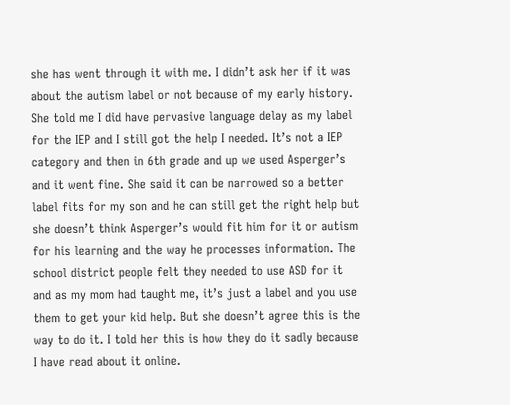she has went through it with me. I didn’t ask her if it was about the autism label or not because of my early history. She told me I did have pervasive language delay as my label for the IEP and I still got the help I needed. It’s not a IEP category and then in 6th grade and up we used Asperger’s and it went fine. She said it can be narrowed so a better label fits for my son and he can still get the right help but she doesn’t think Asperger’s would fit him for it or autism for his learning and the way he processes information. The school district people felt they needed to use ASD for it and as my mom had taught me, it’s just a label and you use them to get your kid help. But she doesn’t agree this is the way to do it. I told her this is how they do it sadly because I have read about it online.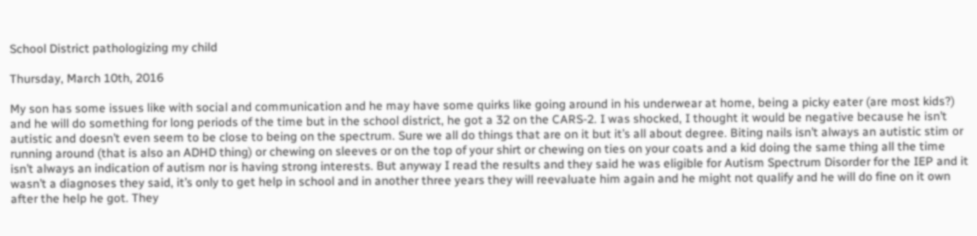School District pathologizing my child

Thursday, March 10th, 2016

My son has some issues like with social and communication and he may have some quirks like going around in his underwear at home, being a picky eater (are most kids?) and he will do something for long periods of the time but in the school district, he got a 32 on the CARS-2. I was shocked, I thought it would be negative because he isn’t autistic and doesn’t even seem to be close to being on the spectrum. Sure we all do things that are on it but it’s all about degree. Biting nails isn’t always an autistic stim or running around (that is also an ADHD thing) or chewing on sleeves or on the top of your shirt or chewing on ties on your coats and a kid doing the same thing all the time isn’t always an indication of autism nor is having strong interests. But anyway I read the results and they said he was eligible for Autism Spectrum Disorder for the IEP and it wasn’t a diagnoses they said, it’s only to get help in school and in another three years they will reevaluate him again and he might not qualify and he will do fine on it own after the help he got. They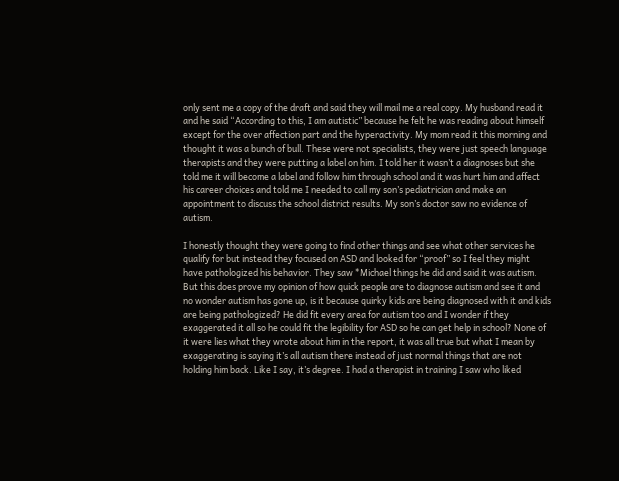only sent me a copy of the draft and said they will mail me a real copy. My husband read it and he said “According to this, I am autistic” because he felt he was reading about himself except for the over affection part and the hyperactivity. My mom read it this morning and thought it was a bunch of bull. These were not specialists, they were just speech language therapists and they were putting a label on him. I told her it wasn’t a diagnoses but she told me it will become a label and follow him through school and it was hurt him and affect his career choices and told me I needed to call my son’s pediatrician and make an appointment to discuss the school district results. My son’s doctor saw no evidence of autism.

I honestly thought they were going to find other things and see what other services he qualify for but instead they focused on ASD and looked for “proof” so I feel they might have pathologized his behavior. They saw *Michael things he did and said it was autism. But this does prove my opinion of how quick people are to diagnose autism and see it and no wonder autism has gone up, is it because quirky kids are being diagnosed with it and kids are being pathologized? He did fit every area for autism too and I wonder if they exaggerated it all so he could fit the legibility for ASD so he can get help in school? None of it were lies what they wrote about him in the report, it was all true but what I mean by exaggerating is saying it’s all autism there instead of just normal things that are not holding him back. Like I say, it’s degree. I had a therapist in training I saw who liked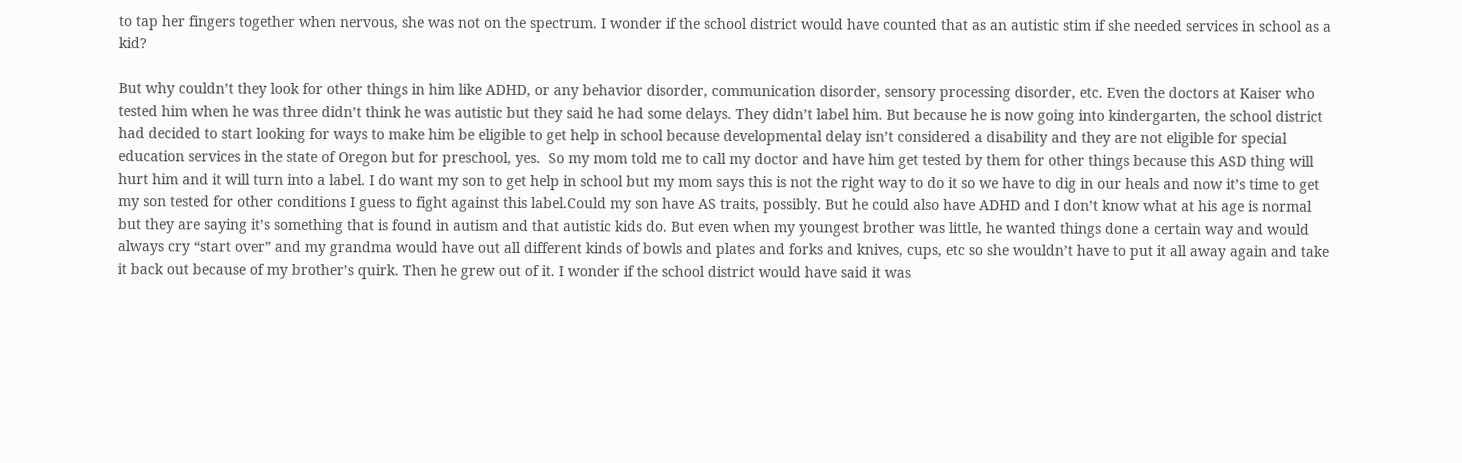to tap her fingers together when nervous, she was not on the spectrum. I wonder if the school district would have counted that as an autistic stim if she needed services in school as a kid?

But why couldn’t they look for other things in him like ADHD, or any behavior disorder, communication disorder, sensory processing disorder, etc. Even the doctors at Kaiser who tested him when he was three didn’t think he was autistic but they said he had some delays. They didn’t label him. But because he is now going into kindergarten, the school district had decided to start looking for ways to make him be eligible to get help in school because developmental delay isn’t considered a disability and they are not eligible for special education services in the state of Oregon but for preschool, yes.  So my mom told me to call my doctor and have him get tested by them for other things because this ASD thing will hurt him and it will turn into a label. I do want my son to get help in school but my mom says this is not the right way to do it so we have to dig in our heals and now it’s time to get my son tested for other conditions I guess to fight against this label.Could my son have AS traits, possibly. But he could also have ADHD and I don’t know what at his age is normal but they are saying it’s something that is found in autism and that autistic kids do. But even when my youngest brother was little, he wanted things done a certain way and would always cry “start over” and my grandma would have out all different kinds of bowls and plates and forks and knives, cups, etc so she wouldn’t have to put it all away again and take it back out because of my brother’s quirk. Then he grew out of it. I wonder if the school district would have said it was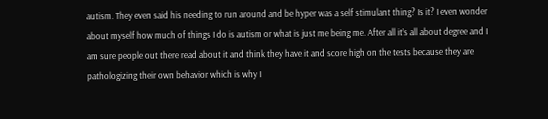autism. They even said his needing to run around and be hyper was a self stimulant thing? Is it? I even wonder about myself how much of things I do is autism or what is just me being me. After all it’s all about degree and I am sure people out there read about it and think they have it and score high on the tests because they are pathologizing their own behavior which is why I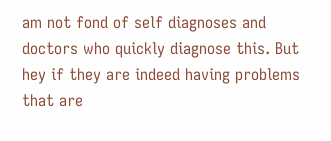am not fond of self diagnoses and doctors who quickly diagnose this. But hey if they are indeed having problems that are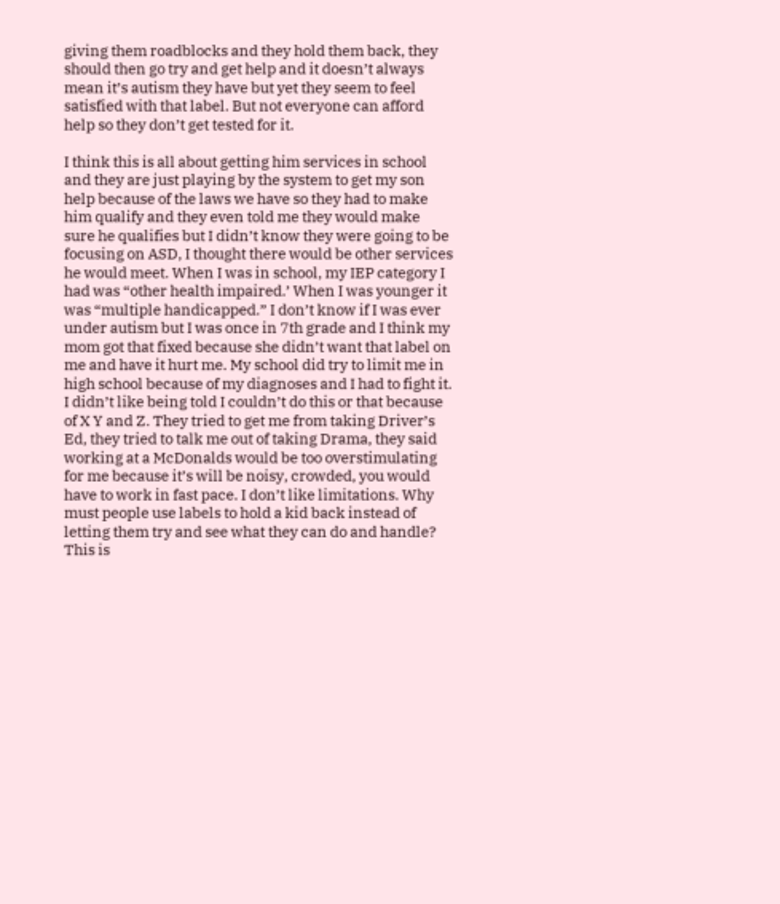giving them roadblocks and they hold them back, they should then go try and get help and it doesn’t always mean it’s autism they have but yet they seem to feel satisfied with that label. But not everyone can afford help so they don’t get tested for it.

I think this is all about getting him services in school and they are just playing by the system to get my son help because of the laws we have so they had to make him qualify and they even told me they would make sure he qualifies but I didn’t know they were going to be focusing on ASD, I thought there would be other services he would meet. When I was in school, my IEP category I had was “other health impaired.’ When I was younger it was “multiple handicapped.” I don’t know if I was ever under autism but I was once in 7th grade and I think my mom got that fixed because she didn’t want that label on me and have it hurt me. My school did try to limit me in high school because of my diagnoses and I had to fight it. I didn’t like being told I couldn’t do this or that because of X Y and Z. They tried to get me from taking Driver’s Ed, they tried to talk me out of taking Drama, they said working at a McDonalds would be too overstimulating for me because it’s will be noisy, crowded, you would have to work in fast pace. I don’t like limitations. Why must people use labels to hold a kid back instead of letting them try and see what they can do and handle? This is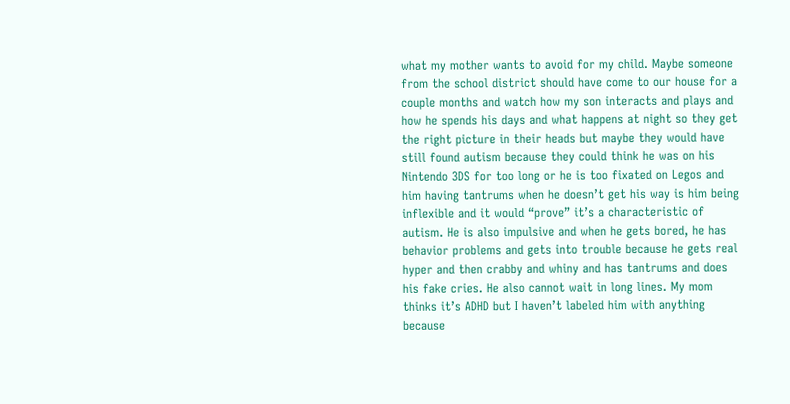what my mother wants to avoid for my child. Maybe someone from the school district should have come to our house for a couple months and watch how my son interacts and plays and how he spends his days and what happens at night so they get the right picture in their heads but maybe they would have still found autism because they could think he was on his Nintendo 3DS for too long or he is too fixated on Legos and him having tantrums when he doesn’t get his way is him being inflexible and it would “prove” it’s a characteristic of autism. He is also impulsive and when he gets bored, he has behavior problems and gets into trouble because he gets real hyper and then crabby and whiny and has tantrums and does his fake cries. He also cannot wait in long lines. My mom thinks it’s ADHD but I haven’t labeled him with anything because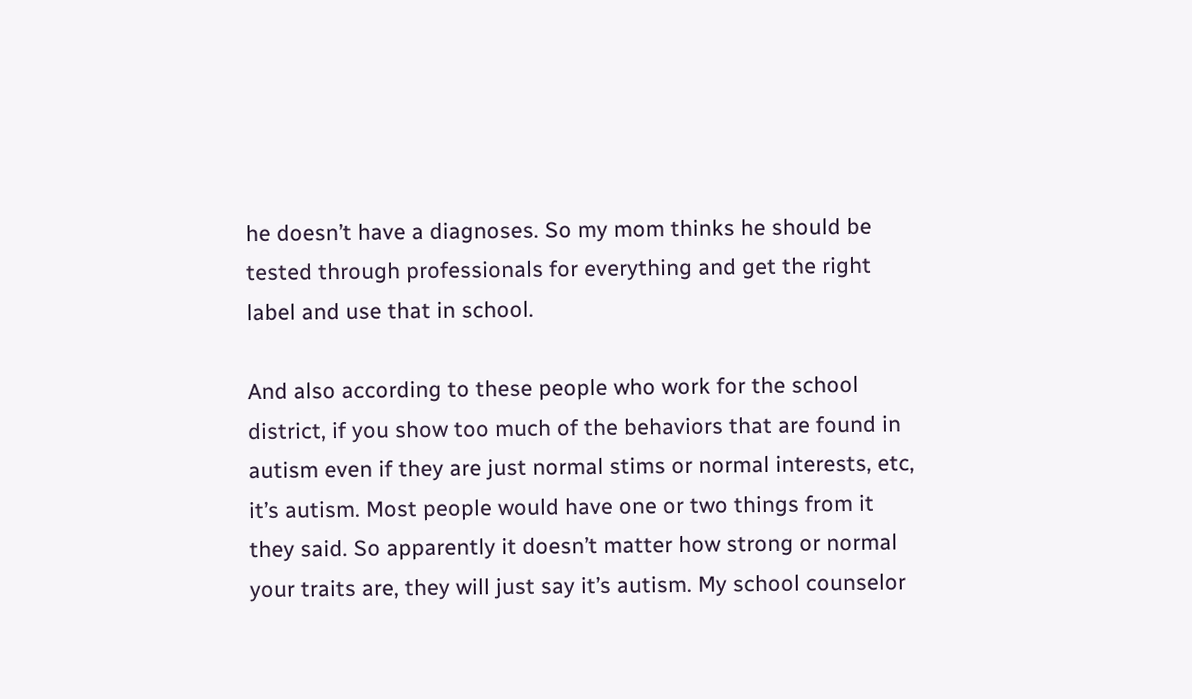he doesn’t have a diagnoses. So my mom thinks he should be tested through professionals for everything and get the right label and use that in school.

And also according to these people who work for the school district, if you show too much of the behaviors that are found in autism even if they are just normal stims or normal interests, etc, it’s autism. Most people would have one or two things from it they said. So apparently it doesn’t matter how strong or normal your traits are, they will just say it’s autism. My school counselor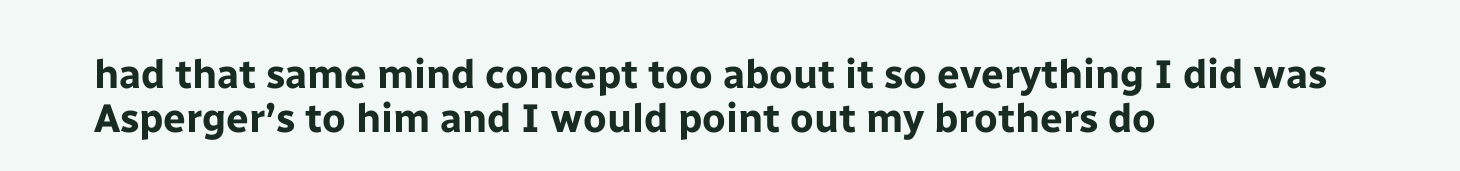had that same mind concept too about it so everything I did was Asperger’s to him and I would point out my brothers do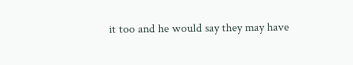it too and he would say they may have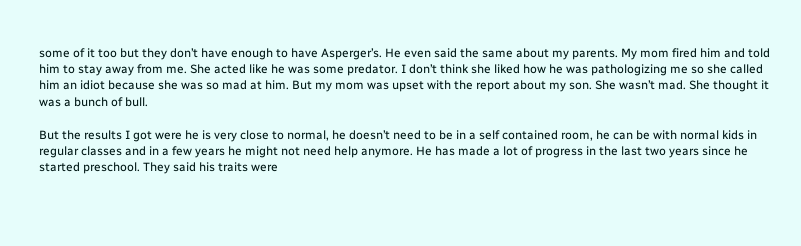some of it too but they don’t have enough to have Asperger’s. He even said the same about my parents. My mom fired him and told him to stay away from me. She acted like he was some predator. I don’t think she liked how he was pathologizing me so she called him an idiot because she was so mad at him. But my mom was upset with the report about my son. She wasn’t mad. She thought it was a bunch of bull.

But the results I got were he is very close to normal, he doesn’t need to be in a self contained room, he can be with normal kids in regular classes and in a few years he might not need help anymore. He has made a lot of progress in the last two years since he started preschool. They said his traits were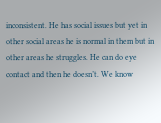inconsistent. He has social issues but yet in other social areas he is normal in them but in other areas he struggles. He can do eye contact and then he doesn’t. We know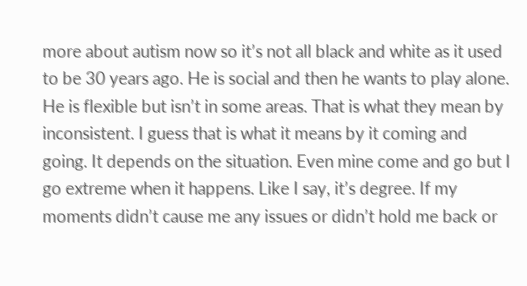more about autism now so it’s not all black and white as it used to be 30 years ago. He is social and then he wants to play alone. He is flexible but isn’t in some areas. That is what they mean by inconsistent. I guess that is what it means by it coming and going. It depends on the situation. Even mine come and go but I go extreme when it happens. Like I say, it’s degree. If my moments didn’t cause me any issues or didn’t hold me back or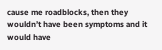cause me roadblocks, then they wouldn’t have been symptoms and it would have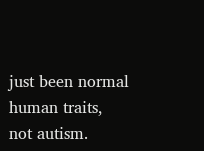just been normal human traits, not autism.